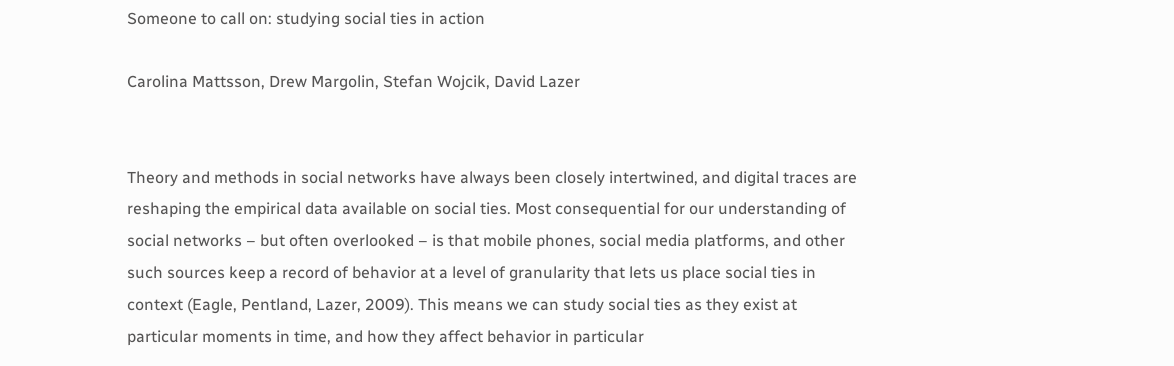Someone to call on: studying social ties in action

Carolina Mattsson, Drew Margolin, Stefan Wojcik, David Lazer


Theory and methods in social networks have always been closely intertwined, and digital traces are reshaping the empirical data available on social ties. Most consequential for our understanding of social networks – but often overlooked – is that mobile phones, social media platforms, and other such sources keep a record of behavior at a level of granularity that lets us place social ties in context (Eagle, Pentland, Lazer, 2009). This means we can study social ties as they exist at particular moments in time, and how they affect behavior in particular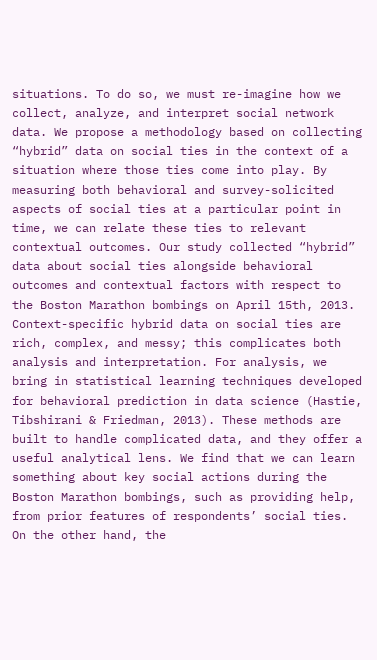situations. To do so, we must re-imagine how we collect, analyze, and interpret social network data. We propose a methodology based on collecting “hybrid” data on social ties in the context of a situation where those ties come into play. By measuring both behavioral and survey-solicited aspects of social ties at a particular point in time, we can relate these ties to relevant contextual outcomes. Our study collected “hybrid” data about social ties alongside behavioral outcomes and contextual factors with respect to the Boston Marathon bombings on April 15th, 2013. Context-specific hybrid data on social ties are rich, complex, and messy; this complicates both analysis and interpretation. For analysis, we bring in statistical learning techniques developed for behavioral prediction in data science (Hastie, Tibshirani & Friedman, 2013). These methods are built to handle complicated data, and they offer a useful analytical lens. We find that we can learn something about key social actions during the Boston Marathon bombings, such as providing help, from prior features of respondents’ social ties. On the other hand, the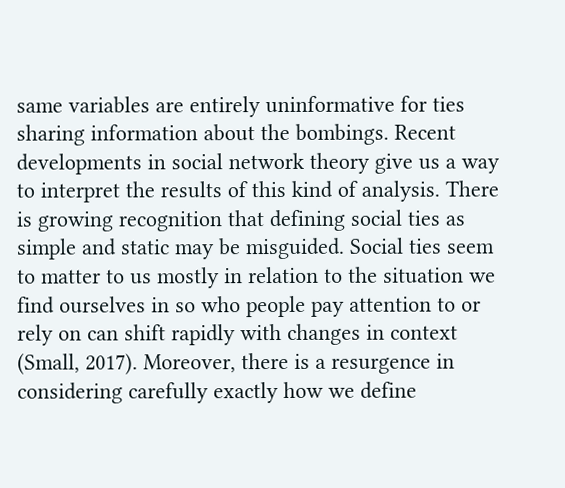same variables are entirely uninformative for ties sharing information about the bombings. Recent developments in social network theory give us a way to interpret the results of this kind of analysis. There is growing recognition that defining social ties as simple and static may be misguided. Social ties seem to matter to us mostly in relation to the situation we find ourselves in so who people pay attention to or rely on can shift rapidly with changes in context (Small, 2017). Moreover, there is a resurgence in considering carefully exactly how we define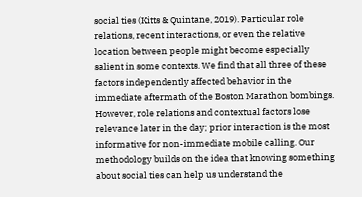social ties (Kitts & Quintane, 2019). Particular role relations, recent interactions, or even the relative location between people might become especially salient in some contexts. We find that all three of these factors independently affected behavior in the immediate aftermath of the Boston Marathon bombings. However, role relations and contextual factors lose relevance later in the day; prior interaction is the most informative for non-immediate mobile calling. Our methodology builds on the idea that knowing something about social ties can help us understand the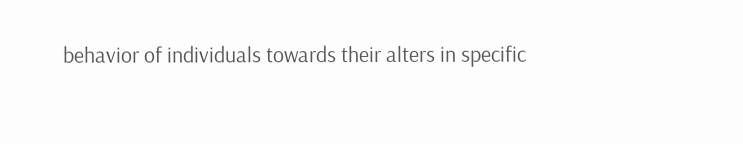behavior of individuals towards their alters in specific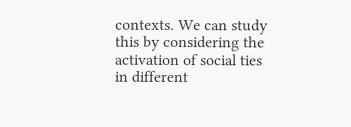contexts. We can study this by considering the activation of social ties in different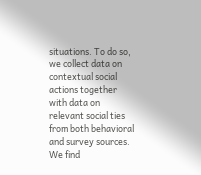situations. To do so, we collect data on contextual social actions together with data on relevant social ties from both behavioral and survey sources. We find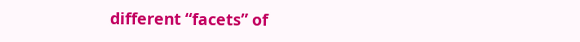different “facets” of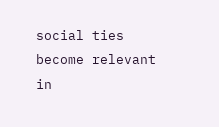social ties become relevant in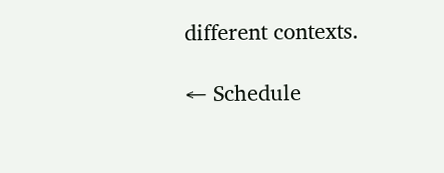different contexts.

← Schedule